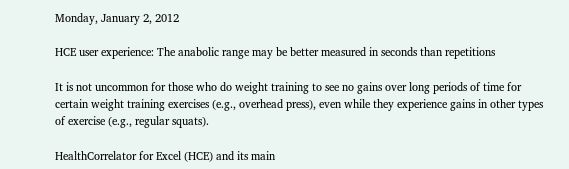Monday, January 2, 2012

HCE user experience: The anabolic range may be better measured in seconds than repetitions

It is not uncommon for those who do weight training to see no gains over long periods of time for certain weight training exercises (e.g., overhead press), even while they experience gains in other types of exercise (e.g., regular squats).

HealthCorrelator for Excel (HCE) and its main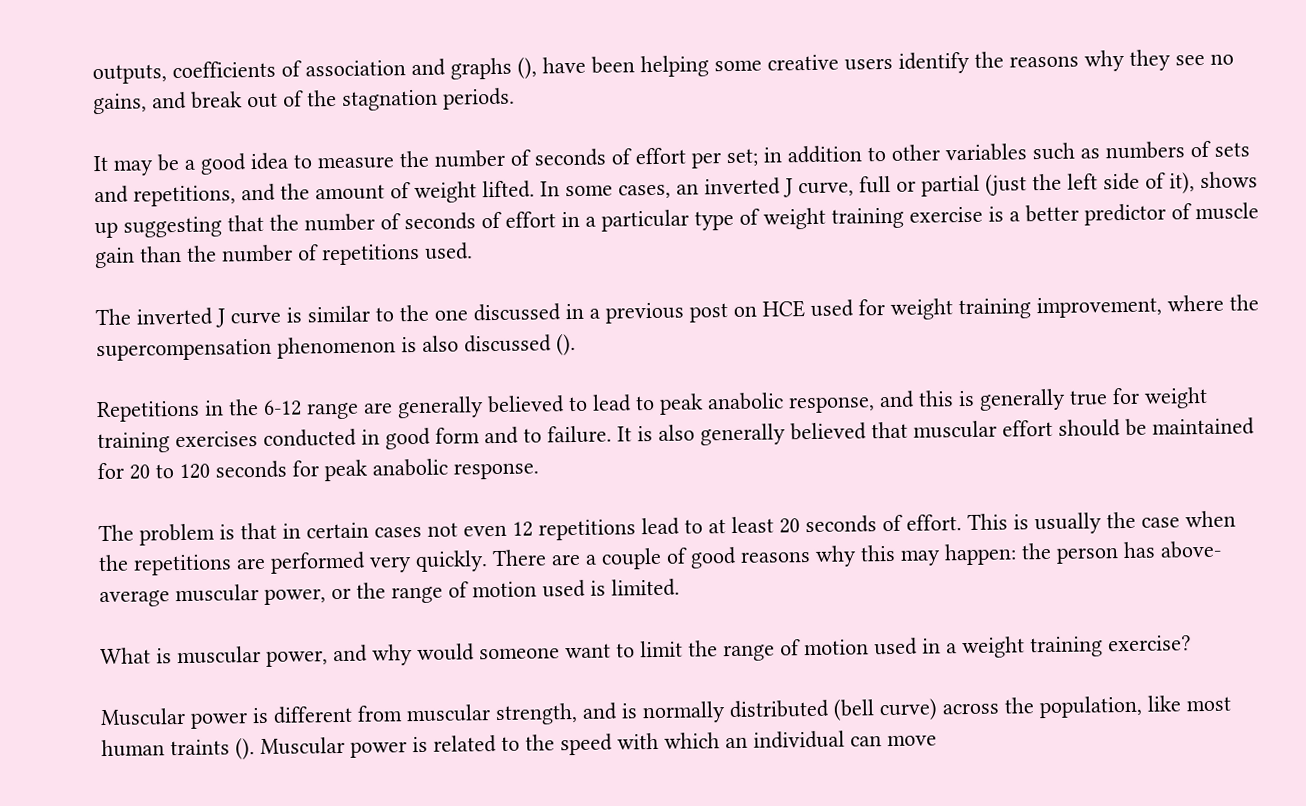outputs, coefficients of association and graphs (), have been helping some creative users identify the reasons why they see no gains, and break out of the stagnation periods.

It may be a good idea to measure the number of seconds of effort per set; in addition to other variables such as numbers of sets and repetitions, and the amount of weight lifted. In some cases, an inverted J curve, full or partial (just the left side of it), shows up suggesting that the number of seconds of effort in a particular type of weight training exercise is a better predictor of muscle gain than the number of repetitions used.

The inverted J curve is similar to the one discussed in a previous post on HCE used for weight training improvement, where the supercompensation phenomenon is also discussed ().

Repetitions in the 6-12 range are generally believed to lead to peak anabolic response, and this is generally true for weight training exercises conducted in good form and to failure. It is also generally believed that muscular effort should be maintained for 20 to 120 seconds for peak anabolic response.

The problem is that in certain cases not even 12 repetitions lead to at least 20 seconds of effort. This is usually the case when the repetitions are performed very quickly. There are a couple of good reasons why this may happen: the person has above-average muscular power, or the range of motion used is limited.

What is muscular power, and why would someone want to limit the range of motion used in a weight training exercise?

Muscular power is different from muscular strength, and is normally distributed (bell curve) across the population, like most human traints (). Muscular power is related to the speed with which an individual can move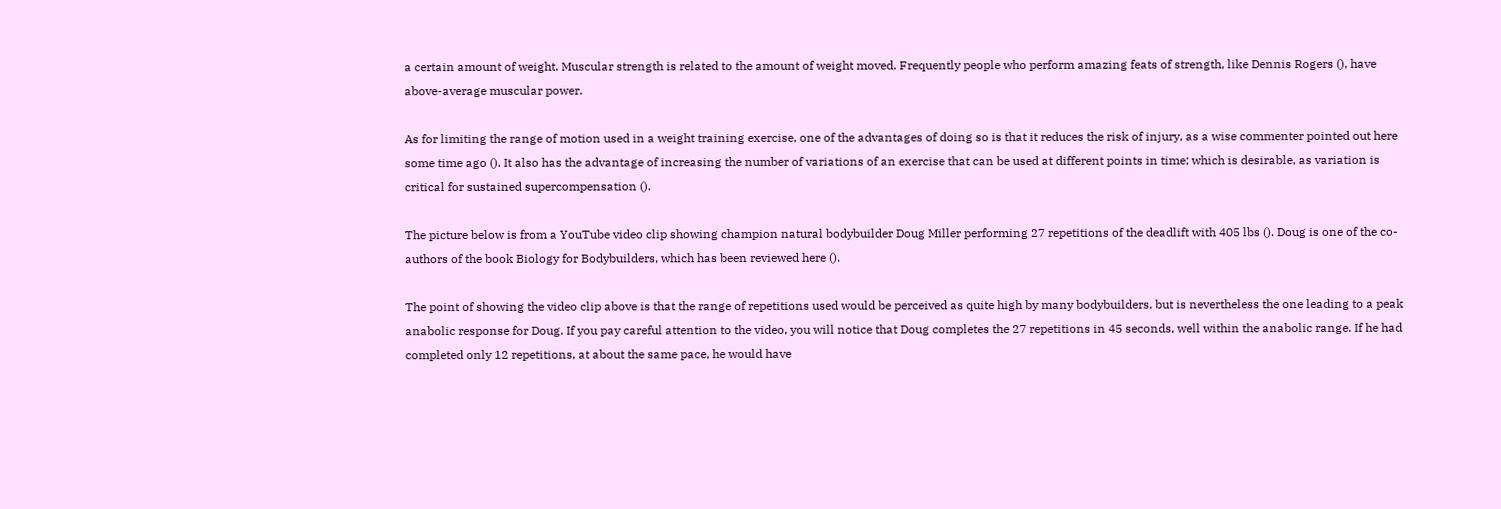a certain amount of weight. Muscular strength is related to the amount of weight moved. Frequently people who perform amazing feats of strength, like Dennis Rogers (), have above-average muscular power.

As for limiting the range of motion used in a weight training exercise, one of the advantages of doing so is that it reduces the risk of injury, as a wise commenter pointed out here some time ago (). It also has the advantage of increasing the number of variations of an exercise that can be used at different points in time; which is desirable, as variation is critical for sustained supercompensation ().

The picture below is from a YouTube video clip showing champion natural bodybuilder Doug Miller performing 27 repetitions of the deadlift with 405 lbs (). Doug is one of the co-authors of the book Biology for Bodybuilders, which has been reviewed here ().

The point of showing the video clip above is that the range of repetitions used would be perceived as quite high by many bodybuilders, but is nevertheless the one leading to a peak anabolic response for Doug. If you pay careful attention to the video, you will notice that Doug completes the 27 repetitions in 45 seconds, well within the anabolic range. If he had completed only 12 repetitions, at about the same pace, he would have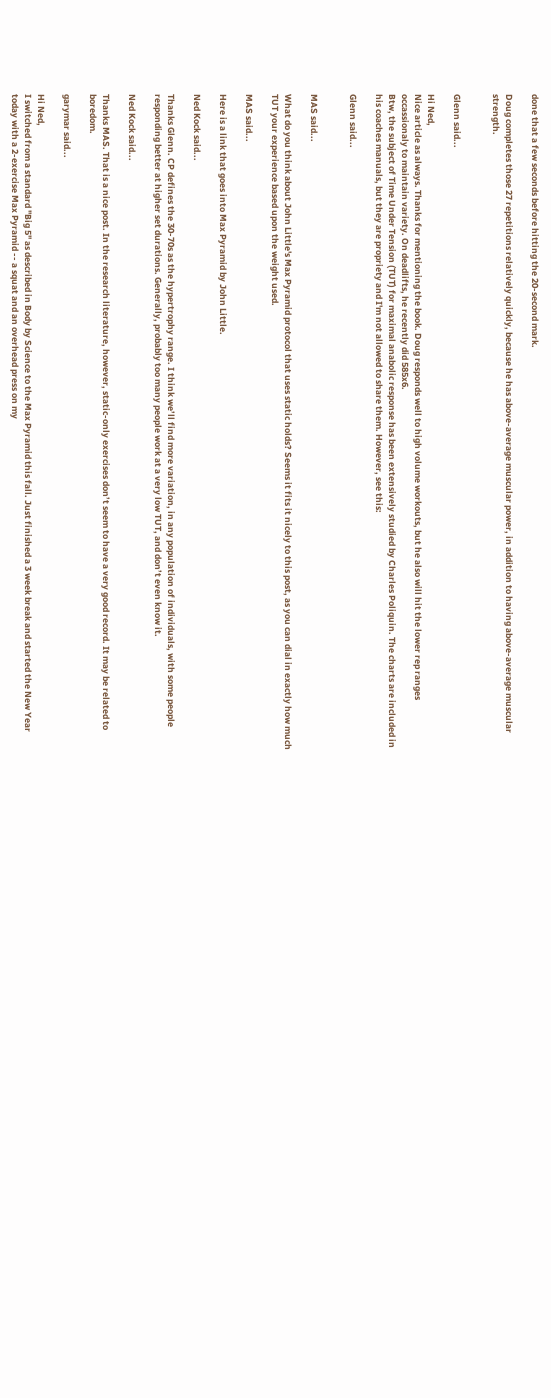done that a few seconds before hitting the 20-second mark.

Doug completes those 27 repetitions relatively quickly, because he has above-average muscular power, in addition to having above-average muscular strength.


Glenn said...

Hi Ned,
Nice article as always. Thanks for mentioning the book. Doug responds well to high volume workouts, but he also will hit the lower rep ranges occassionaly to maintain variety. On deadlifts, he recently did 585x6.
Btw, the subject of Time Under Tension (TUT) for maximal anabolic response has been extensively studied by Charles Poliquin. The charts are included in his coaches manuals, but they are propriety and I'm not allowed to share them. However, see this:

Glenn said...


MAS said...

What do you think about John Little's Max Pyramid protocol that uses static holds? Seems it fits it nicely to this post, as you can dial in exactly how much TUT your experience based upon the weight used.

MAS said...

Here is a link that goes into Max Pyramid by John Little.

Ned Kock said...

Thanks Glenn. CP defines the 30-70s as the hypertrophy range. I think we’ll find more variation, in any population of individuals, with some people responding better at higher set durations. Generally, probably too many people work at a very low TUT, and don’t even know it.

Ned Kock said...

Thanks MAS. That is a nice post. In the research literature, however, static-only exercises don’t seem to have a very good record. It may be related to boredom.

garymar said...

Hi Ned,
I switched from a standard "Big 5" as described in Body by Science to the Max Pyramid this fall. Just finished a 3 week break and started the New Year today with a 2-exercise Max Pyramid -- a squat and an overhead press on my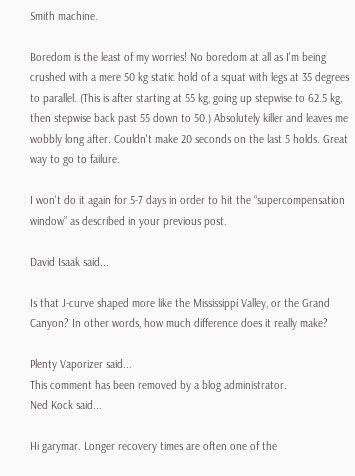Smith machine.

Boredom is the least of my worries! No boredom at all as I'm being crushed with a mere 50 kg static hold of a squat with legs at 35 degrees to parallel. (This is after starting at 55 kg, going up stepwise to 62.5 kg, then stepwise back past 55 down to 50.) Absolutely killer and leaves me wobbly long after. Couldn't make 20 seconds on the last 5 holds. Great way to go to failure.

I won't do it again for 5-7 days in order to hit the “supercompensation window” as described in your previous post.

David Isaak said...

Is that J-curve shaped more like the Mississippi Valley, or the Grand Canyon? In other words, how much difference does it really make?

Plenty Vaporizer said...
This comment has been removed by a blog administrator.
Ned Kock said...

Hi garymar. Longer recovery times are often one of the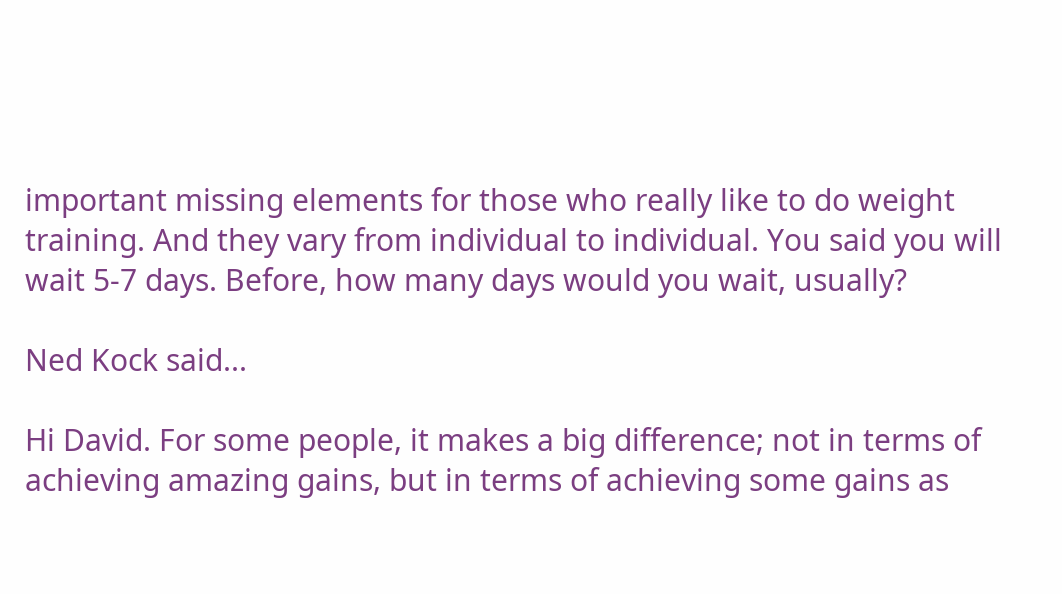important missing elements for those who really like to do weight training. And they vary from individual to individual. You said you will wait 5-7 days. Before, how many days would you wait, usually?

Ned Kock said...

Hi David. For some people, it makes a big difference; not in terms of achieving amazing gains, but in terms of achieving some gains as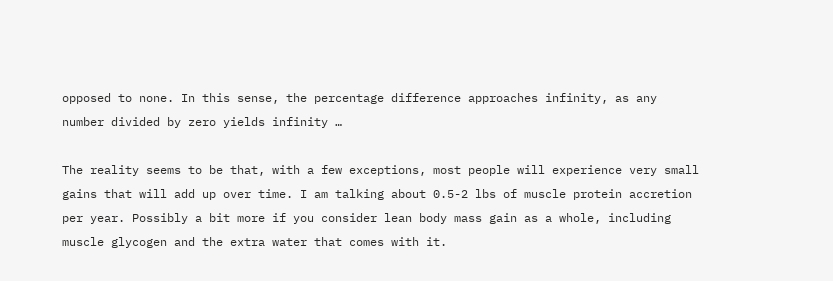opposed to none. In this sense, the percentage difference approaches infinity, as any number divided by zero yields infinity …

The reality seems to be that, with a few exceptions, most people will experience very small gains that will add up over time. I am talking about 0.5-2 lbs of muscle protein accretion per year. Possibly a bit more if you consider lean body mass gain as a whole, including muscle glycogen and the extra water that comes with it.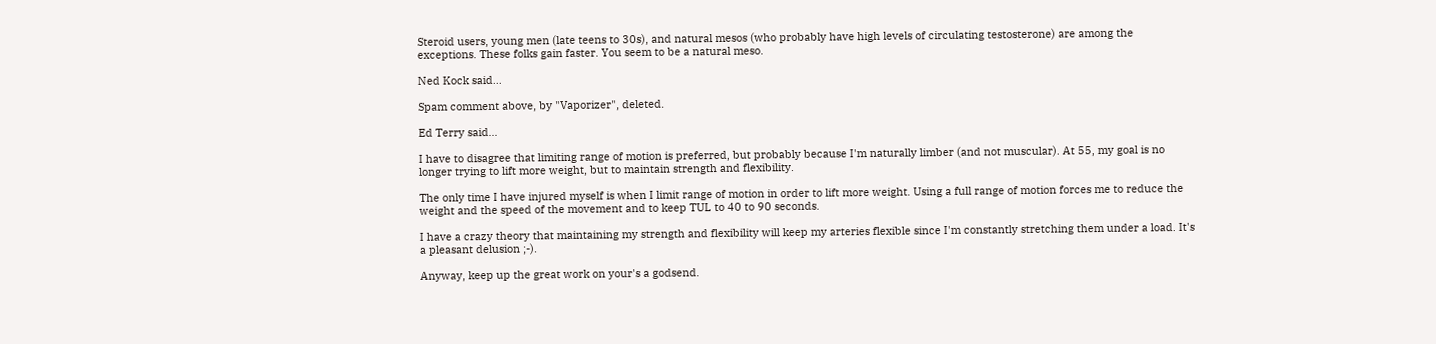Steroid users, young men (late teens to 30s), and natural mesos (who probably have high levels of circulating testosterone) are among the exceptions. These folks gain faster. You seem to be a natural meso.

Ned Kock said...

Spam comment above, by "Vaporizer", deleted.

Ed Terry said...

I have to disagree that limiting range of motion is preferred, but probably because I'm naturally limber (and not muscular). At 55, my goal is no longer trying to lift more weight, but to maintain strength and flexibility.

The only time I have injured myself is when I limit range of motion in order to lift more weight. Using a full range of motion forces me to reduce the weight and the speed of the movement and to keep TUL to 40 to 90 seconds.

I have a crazy theory that maintaining my strength and flexibility will keep my arteries flexible since I'm constantly stretching them under a load. It's a pleasant delusion ;-).

Anyway, keep up the great work on your's a godsend.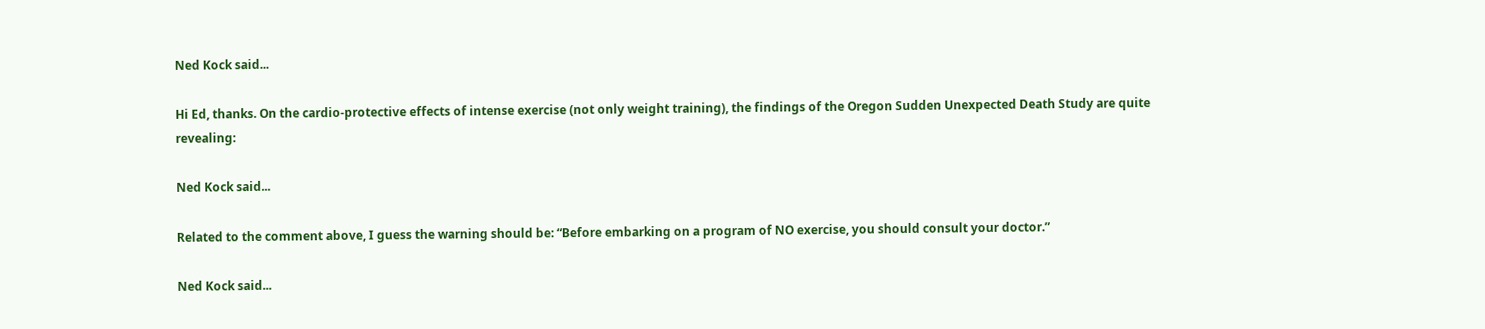Ned Kock said...

Hi Ed, thanks. On the cardio-protective effects of intense exercise (not only weight training), the findings of the Oregon Sudden Unexpected Death Study are quite revealing:

Ned Kock said...

Related to the comment above, I guess the warning should be: “Before embarking on a program of NO exercise, you should consult your doctor.”

Ned Kock said...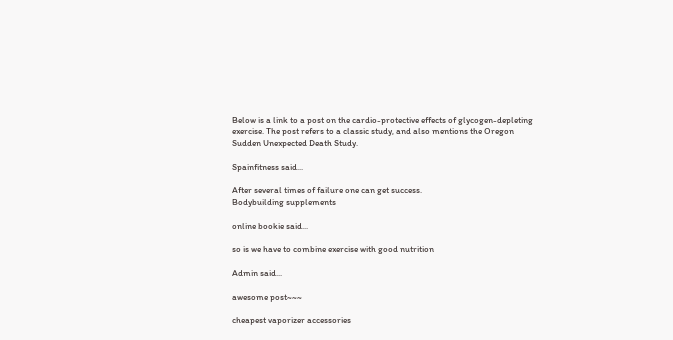Below is a link to a post on the cardio-protective effects of glycogen-depleting exercise. The post refers to a classic study, and also mentions the Oregon Sudden Unexpected Death Study.

Spainfitness said...

After several times of failure one can get success.
Bodybuilding supplements

online bookie said...

so is we have to combine exercise with good nutrition

Admin said...

awesome post~~~

cheapest vaporizer accessories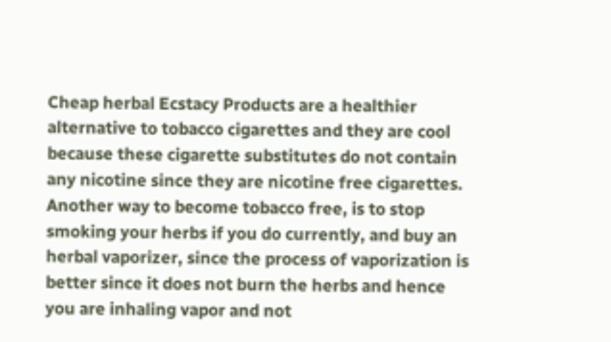Cheap herbal Ecstacy Products are a healthier alternative to tobacco cigarettes and they are cool because these cigarette substitutes do not contain any nicotine since they are nicotine free cigarettes. Another way to become tobacco free, is to stop smoking your herbs if you do currently, and buy an herbal vaporizer, since the process of vaporization is better since it does not burn the herbs and hence you are inhaling vapor and not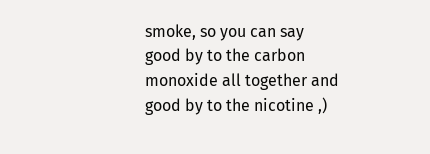smoke, so you can say good by to the carbon monoxide all together and good by to the nicotine ,)